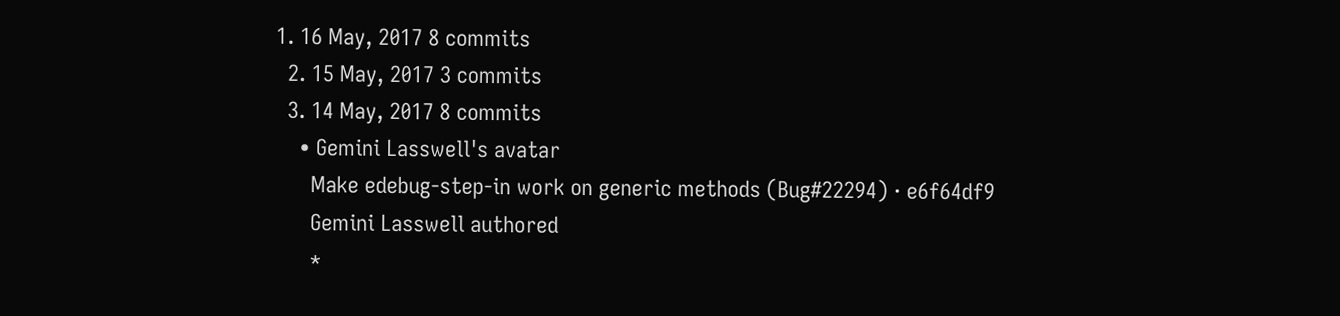1. 16 May, 2017 8 commits
  2. 15 May, 2017 3 commits
  3. 14 May, 2017 8 commits
    • Gemini Lasswell's avatar
      Make edebug-step-in work on generic methods (Bug#22294) · e6f64df9
      Gemini Lasswell authored
      *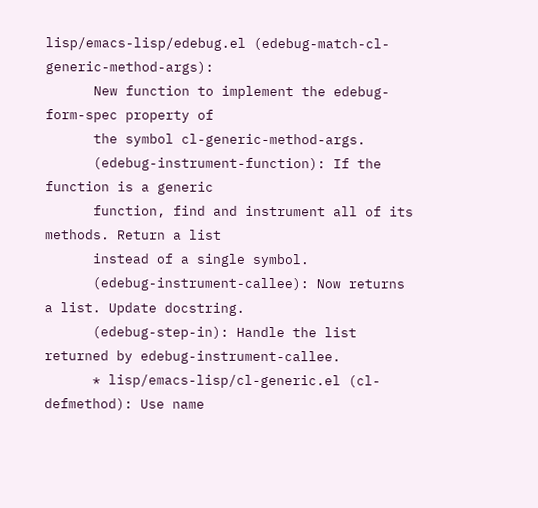lisp/emacs-lisp/edebug.el (edebug-match-cl-generic-method-args):
      New function to implement the edebug-form-spec property of
      the symbol cl-generic-method-args.
      (edebug-instrument-function): If the function is a generic
      function, find and instrument all of its methods. Return a list
      instead of a single symbol.
      (edebug-instrument-callee): Now returns a list. Update docstring.
      (edebug-step-in): Handle the list returned by edebug-instrument-callee.
      * lisp/emacs-lisp/cl-generic.el (cl-defmethod): Use name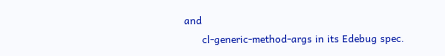and
      cl-generic-method-args in its Edebug spec.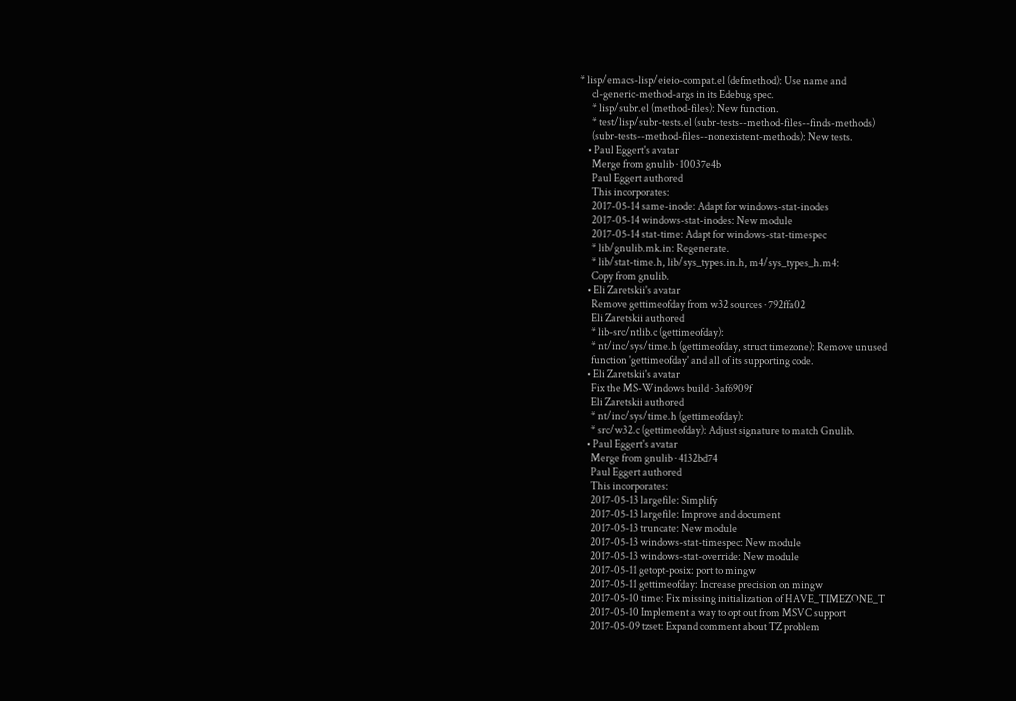* lisp/emacs-lisp/eieio-compat.el (defmethod): Use name and
      cl-generic-method-args in its Edebug spec.
      * lisp/subr.el (method-files): New function.
      * test/lisp/subr-tests.el (subr-tests--method-files--finds-methods)
      (subr-tests--method-files--nonexistent-methods): New tests.
    • Paul Eggert's avatar
      Merge from gnulib · 10037e4b
      Paul Eggert authored
      This incorporates:
      2017-05-14 same-inode: Adapt for windows-stat-inodes
      2017-05-14 windows-stat-inodes: New module
      2017-05-14 stat-time: Adapt for windows-stat-timespec
      * lib/gnulib.mk.in: Regenerate.
      * lib/stat-time.h, lib/sys_types.in.h, m4/sys_types_h.m4:
      Copy from gnulib.
    • Eli Zaretskii's avatar
      Remove gettimeofday from w32 sources · 792ffa02
      Eli Zaretskii authored
      * lib-src/ntlib.c (gettimeofday):
      * nt/inc/sys/time.h (gettimeofday, struct timezone): Remove unused
      function 'gettimeofday' and all of its supporting code.
    • Eli Zaretskii's avatar
      Fix the MS-Windows build · 3af6909f
      Eli Zaretskii authored
      * nt/inc/sys/time.h (gettimeofday):
      * src/w32.c (gettimeofday): Adjust signature to match Gnulib.
    • Paul Eggert's avatar
      Merge from gnulib · 4132bd74
      Paul Eggert authored
      This incorporates:
      2017-05-13 largefile: Simplify
      2017-05-13 largefile: Improve and document
      2017-05-13 truncate: New module
      2017-05-13 windows-stat-timespec: New module
      2017-05-13 windows-stat-override: New module
      2017-05-11 getopt-posix: port to mingw
      2017-05-11 gettimeofday: Increase precision on mingw
      2017-05-10 time: Fix missing initialization of HAVE_TIMEZONE_T
      2017-05-10 Implement a way to opt out from MSVC support
      2017-05-09 tzset: Expand comment about TZ problem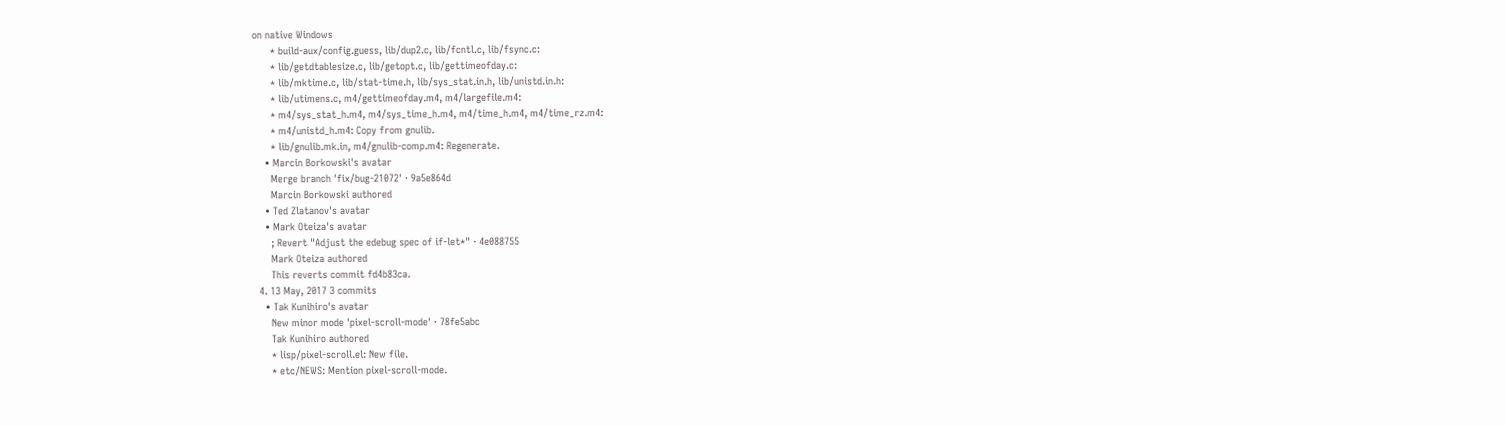on native Windows
      * build-aux/config.guess, lib/dup2.c, lib/fcntl.c, lib/fsync.c:
      * lib/getdtablesize.c, lib/getopt.c, lib/gettimeofday.c:
      * lib/mktime.c, lib/stat-time.h, lib/sys_stat.in.h, lib/unistd.in.h:
      * lib/utimens.c, m4/gettimeofday.m4, m4/largefile.m4:
      * m4/sys_stat_h.m4, m4/sys_time_h.m4, m4/time_h.m4, m4/time_rz.m4:
      * m4/unistd_h.m4: Copy from gnulib.
      * lib/gnulib.mk.in, m4/gnulib-comp.m4: Regenerate.
    • Marcin Borkowski's avatar
      Merge branch 'fix/bug-21072' · 9a5e864d
      Marcin Borkowski authored
    • Ted Zlatanov's avatar
    • Mark Oteiza's avatar
      ; Revert "Adjust the edebug spec of if-let*" · 4e088755
      Mark Oteiza authored
      This reverts commit fd4b83ca.
  4. 13 May, 2017 3 commits
    • Tak Kunihiro's avatar
      New minor mode 'pixel-scroll-mode' · 78fe5abc
      Tak Kunihiro authored
      * lisp/pixel-scroll.el: New file.
      * etc/NEWS: Mention pixel-scroll-mode.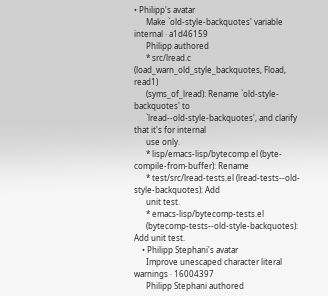• Philipp's avatar
      Make `old-style-backquotes' variable internal · a1d46159
      Philipp authored
      * src/lread.c (load_warn_old_style_backquotes, Fload, read1)
      (syms_of_lread): Rename `old-style-backquotes' to
      `lread--old-style-backquotes', and clarify that it's for internal
      use only.
      * lisp/emacs-lisp/bytecomp.el (byte-compile-from-buffer): Rename
      * test/src/lread-tests.el (lread-tests--old-style-backquotes): Add
      unit test.
      * emacs-lisp/bytecomp-tests.el
      (bytecomp-tests--old-style-backquotes): Add unit test.
    • Philipp Stephani's avatar
      Improve unescaped character literal warnings · 16004397
      Philipp Stephani authored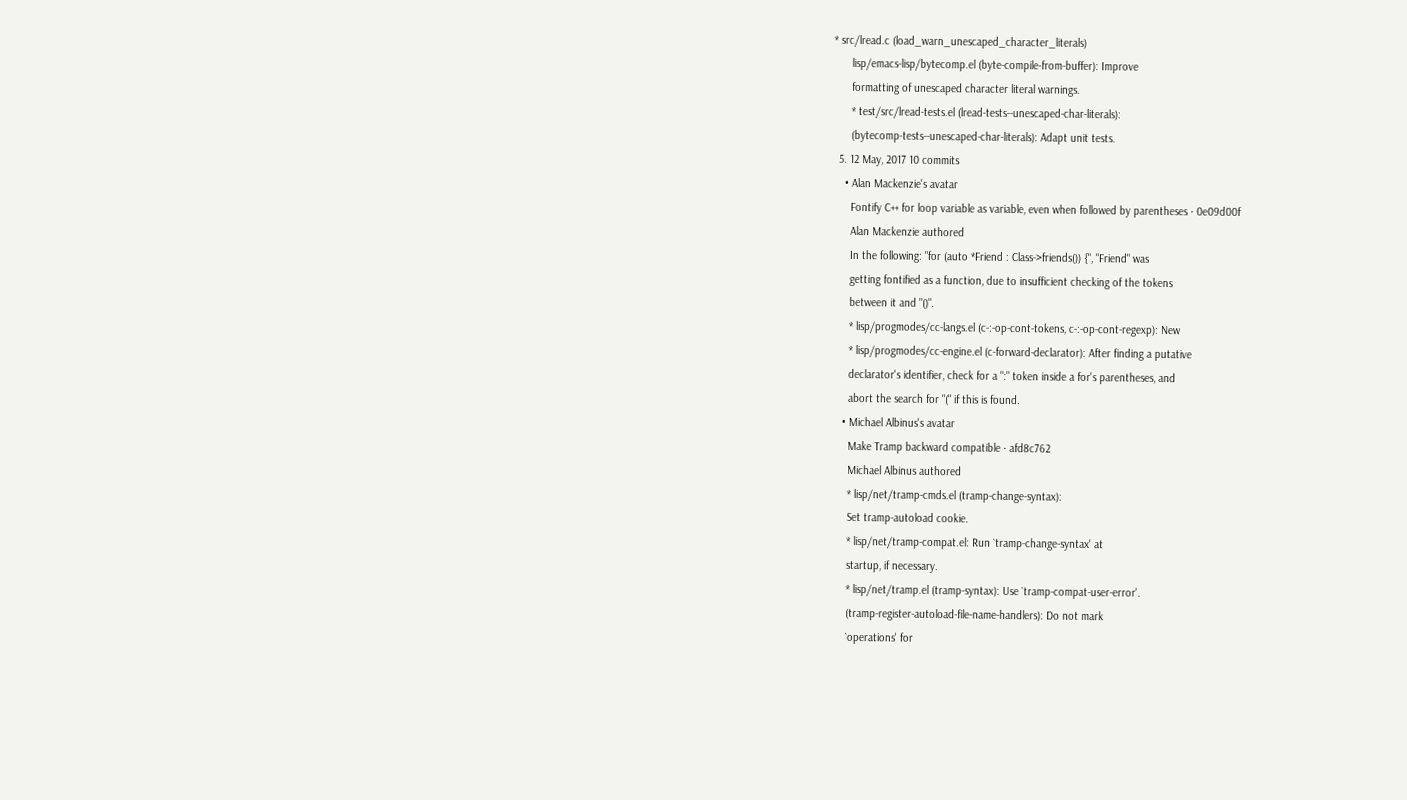* src/lread.c (load_warn_unescaped_character_literals)
      lisp/emacs-lisp/bytecomp.el (byte-compile-from-buffer): Improve
      formatting of unescaped character literal warnings.
      * test/src/lread-tests.el (lread-tests--unescaped-char-literals):
      (bytecomp-tests--unescaped-char-literals): Adapt unit tests.
  5. 12 May, 2017 10 commits
    • Alan Mackenzie's avatar
      Fontify C++ for loop variable as variable, even when followed by parentheses · 0e09d00f
      Alan Mackenzie authored
      In the following: "for (auto *Friend : Class->friends()) {", "Friend" was
      getting fontified as a function, due to insufficient checking of the tokens
      between it and "()".
      * lisp/progmodes/cc-langs.el (c-:-op-cont-tokens, c-:-op-cont-regexp): New
      * lisp/progmodes/cc-engine.el (c-forward-declarator): After finding a putative
      declarator's identifier, check for a ":" token inside a for's parentheses, and
      abort the search for "(" if this is found.
    • Michael Albinus's avatar
      Make Tramp backward compatible · afd8c762
      Michael Albinus authored
      * lisp/net/tramp-cmds.el (tramp-change-syntax):
      Set tramp-autoload cookie.
      * lisp/net/tramp-compat.el: Run `tramp-change-syntax' at
      startup, if necessary.
      * lisp/net/tramp.el (tramp-syntax): Use `tramp-compat-user-error'.
      (tramp-register-autoload-file-name-handlers): Do not mark
      `operations' for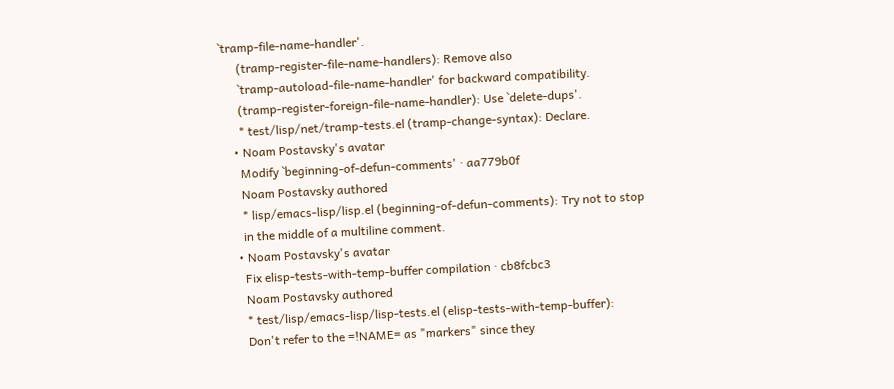`tramp-file-name-handler'.
      (tramp-register-file-name-handlers): Remove also
      `tramp-autoload-file-name-handler' for backward compatibility.
      (tramp-register-foreign-file-name-handler): Use `delete-dups'.
      * test/lisp/net/tramp-tests.el (tramp-change-syntax): Declare.
    • Noam Postavsky's avatar
      Modify `beginning-of-defun-comments' · aa779b0f
      Noam Postavsky authored
      * lisp/emacs-lisp/lisp.el (beginning-of-defun-comments): Try not to stop
      in the middle of a multiline comment.
    • Noam Postavsky's avatar
      Fix elisp-tests-with-temp-buffer compilation · cb8fcbc3
      Noam Postavsky authored
      * test/lisp/emacs-lisp/lisp-tests.el (elisp-tests-with-temp-buffer):
      Don't refer to the =!NAME= as "markers" since they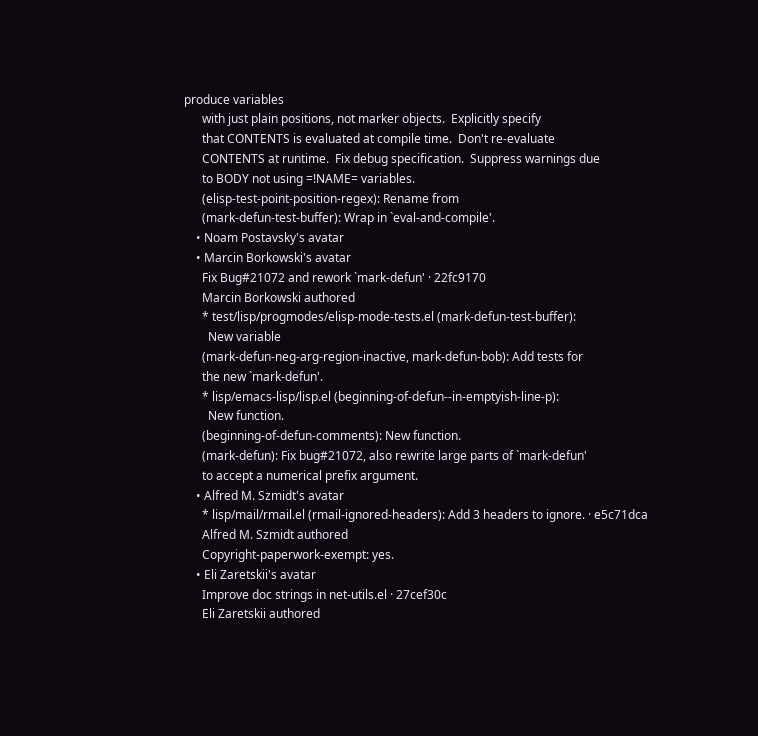produce variables
      with just plain positions, not marker objects.  Explicitly specify
      that CONTENTS is evaluated at compile time.  Don't re-evaluate
      CONTENTS at runtime.  Fix debug specification.  Suppress warnings due
      to BODY not using =!NAME= variables.
      (elisp-test-point-position-regex): Rename from
      (mark-defun-test-buffer): Wrap in `eval-and-compile'.
    • Noam Postavsky's avatar
    • Marcin Borkowski's avatar
      Fix Bug#21072 and rework `mark-defun' · 22fc9170
      Marcin Borkowski authored
      * test/lisp/progmodes/elisp-mode-tests.el (mark-defun-test-buffer):
        New variable
      (mark-defun-neg-arg-region-inactive, mark-defun-bob): Add tests for
      the new `mark-defun'.
      * lisp/emacs-lisp/lisp.el (beginning-of-defun--in-emptyish-line-p):
        New function.
      (beginning-of-defun-comments): New function.
      (mark-defun): Fix bug#21072, also rewrite large parts of `mark-defun'
      to accept a numerical prefix argument.
    • Alfred M. Szmidt's avatar
      * lisp/mail/rmail.el (rmail-ignored-headers): Add 3 headers to ignore. · e5c71dca
      Alfred M. Szmidt authored
      Copyright-paperwork-exempt: yes.
    • Eli Zaretskii's avatar
      Improve doc strings in net-utils.el · 27cef30c
      Eli Zaretskii authored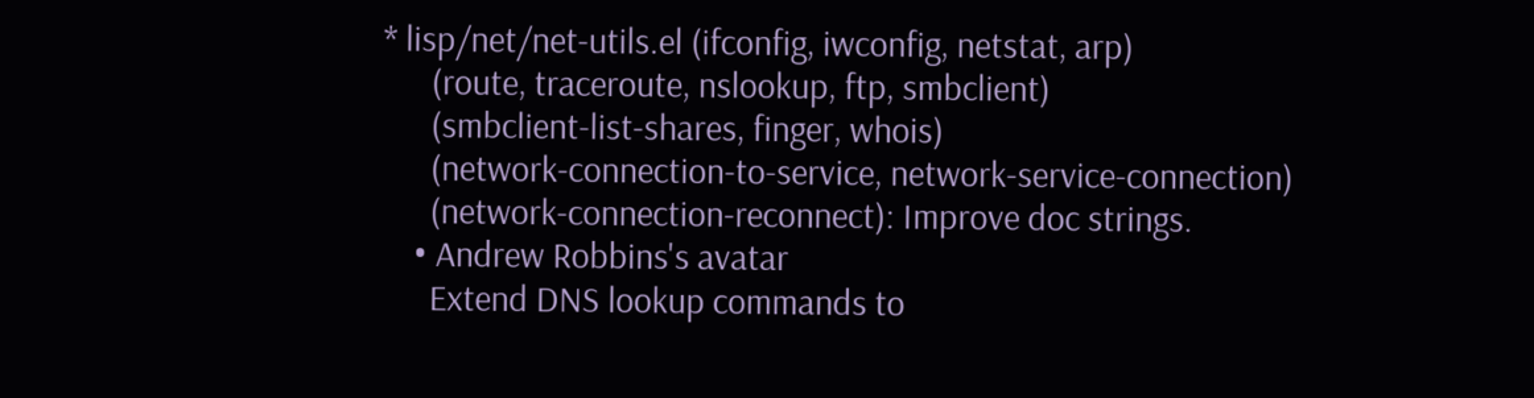* lisp/net/net-utils.el (ifconfig, iwconfig, netstat, arp)
      (route, traceroute, nslookup, ftp, smbclient)
      (smbclient-list-shares, finger, whois)
      (network-connection-to-service, network-service-connection)
      (network-connection-reconnect): Improve doc strings.
    • Andrew Robbins's avatar
      Extend DNS lookup commands to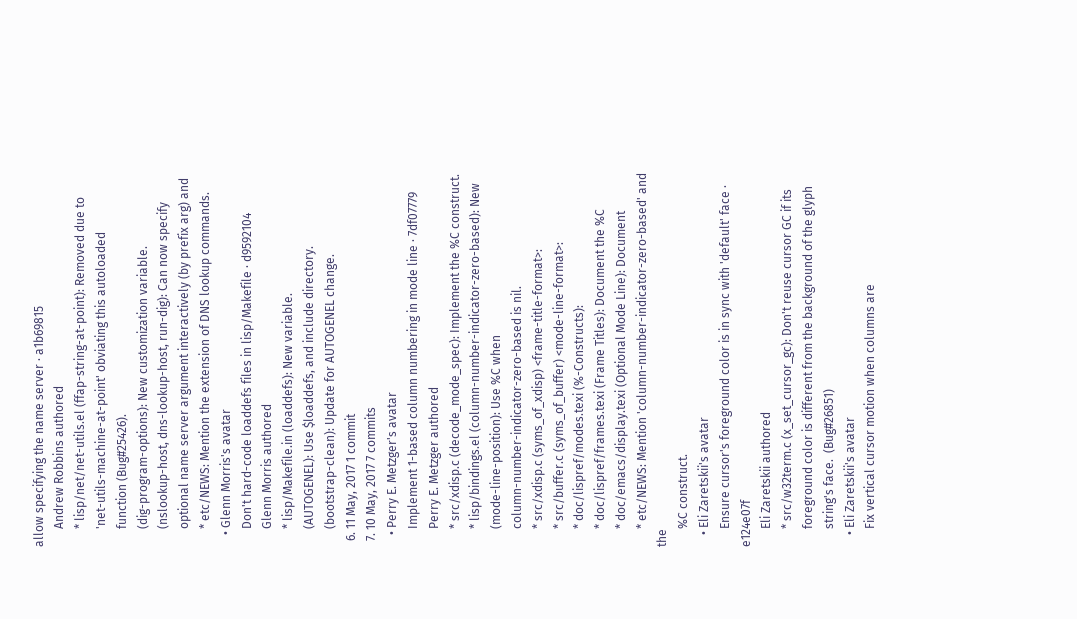allow specifying the name server · a1b69815
      Andrew Robbins authored
      * lisp/net/net-utils.el (ffap-string-at-point): Removed due to
      'net-utils-machine-at-point' obviating this autoloaded
      function (Bug#25426).
      (dig-program-options): New customization variable.
      (nslookup-host, dns-lookup-host, run-dig): Can now specify
      optional name server argument interactively (by prefix arg) and
      * etc/NEWS: Mention the extension of DNS lookup commands.
    • Glenn Morris's avatar
      Don't hard-code loaddefs files in lisp/Makefile · d9592104
      Glenn Morris authored
      * lisp/Makefile.in (loaddefs): New variable.
      (AUTOGENEL): Use $loaddefs, and include directory.
      (bootstrap-clean): Update for AUTOGENEL change.
  6. 11 May, 2017 1 commit
  7. 10 May, 2017 7 commits
    • Perry E. Metzger's avatar
      Implement 1-based column numbering in mode line · 7df07779
      Perry E. Metzger authored
      * src/xdisp.c (decode_mode_spec): Implement the %C construct.
      * lisp/bindings.el (column-number-indicator-zero-based): New
      (mode-line-position): Use %C when
      column-number-indicator-zero-based is nil.
      * src/xdisp.c (syms_of_xdisp) <frame-title-format>:
      * src/buffer.c (syms_of_buffer) <mode-line-format>:
      * doc/lispref/modes.texi (%-Constructs):
      * doc/lispref/frames.texi (Frame Titles): Document the %C
      * doc/emacs/display.texi (Optional Mode Line): Document
      * etc/NEWS: Mention 'column-number-indicator-zero-based' and the
      %C construct.
    • Eli Zaretskii's avatar
      Ensure cursor's foreground color is in sync with 'default' face · e124e07f
      Eli Zaretskii authored
      * src/w32term.c (x_set_cursor_gc): Don't reuse cursor GC if its
      foreground color is different from the background of the glyph
      string's face.  (Bug#26851)
    • Eli Zaretskii's avatar
      Fix vertical cursor motion when columns are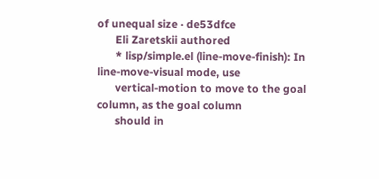of unequal size · de53dfce
      Eli Zaretskii authored
      * lisp/simple.el (line-move-finish): In line-move-visual mode, use
      vertical-motion to move to the goal column, as the goal column
      should in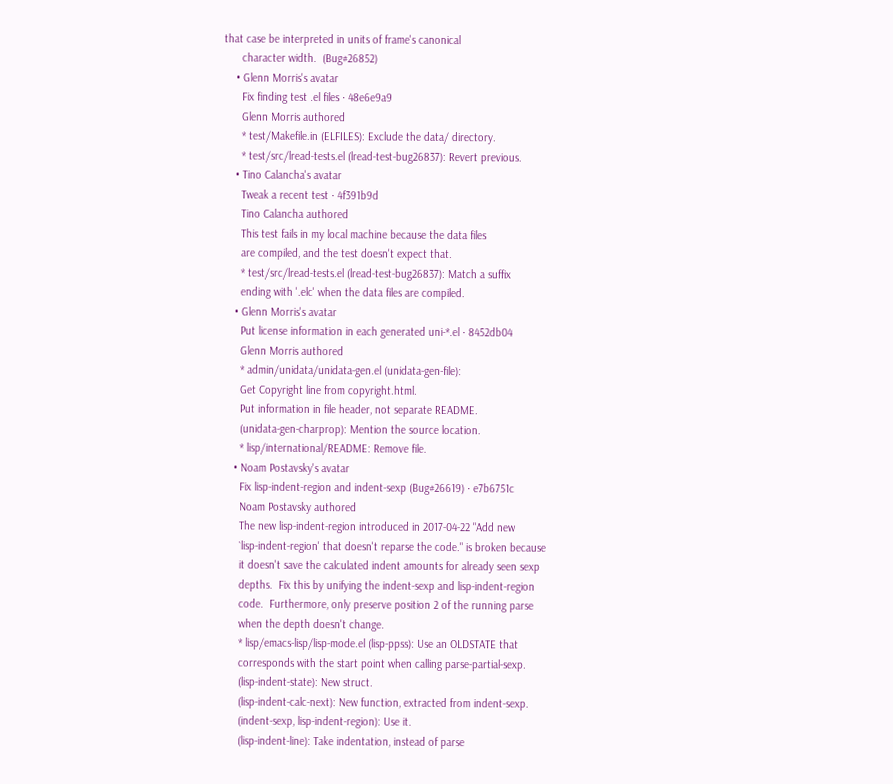that case be interpreted in units of frame's canonical
      character width.  (Bug#26852)
    • Glenn Morris's avatar
      Fix finding test .el files · 48e6e9a9
      Glenn Morris authored
      * test/Makefile.in (ELFILES): Exclude the data/ directory.
      * test/src/lread-tests.el (lread-test-bug26837): Revert previous.
    • Tino Calancha's avatar
      Tweak a recent test · 4f391b9d
      Tino Calancha authored
      This test fails in my local machine because the data files
      are compiled, and the test doesn't expect that.
      * test/src/lread-tests.el (lread-test-bug26837): Match a suffix
      ending with '.elc' when the data files are compiled.
    • Glenn Morris's avatar
      Put license information in each generated uni-*.el · 8452db04
      Glenn Morris authored
      * admin/unidata/unidata-gen.el (unidata-gen-file):
      Get Copyright line from copyright.html.
      Put information in file header, not separate README.
      (unidata-gen-charprop): Mention the source location.
      * lisp/international/README: Remove file.
    • Noam Postavsky's avatar
      Fix lisp-indent-region and indent-sexp (Bug#26619) · e7b6751c
      Noam Postavsky authored
      The new lisp-indent-region introduced in 2017-04-22 "Add new
      `lisp-indent-region' that doesn't reparse the code." is broken because
      it doesn't save the calculated indent amounts for already seen sexp
      depths.  Fix this by unifying the indent-sexp and lisp-indent-region
      code.  Furthermore, only preserve position 2 of the running parse
      when the depth doesn't change.
      * lisp/emacs-lisp/lisp-mode.el (lisp-ppss): Use an OLDSTATE that
      corresponds with the start point when calling parse-partial-sexp.
      (lisp-indent-state): New struct.
      (lisp-indent-calc-next): New function, extracted from indent-sexp.
      (indent-sexp, lisp-indent-region): Use it.
      (lisp-indent-line): Take indentation, instead of parse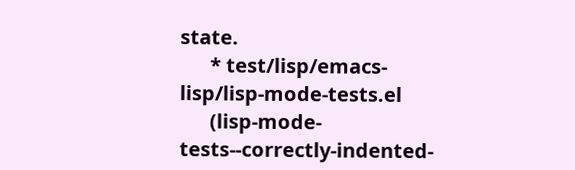state.
      * test/lisp/emacs-lisp/lisp-mode-tests.el
      (lisp-mode-tests--correctly-indented-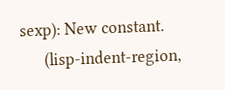sexp): New constant.
      (lisp-indent-region,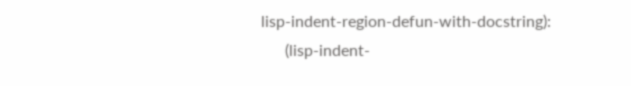lisp-indent-region-defun-with-docstring):
      (lisp-indent-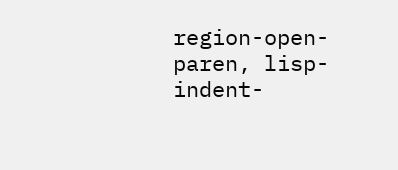region-open-paren, lisp-indent-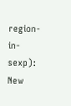region-in-sexp): New